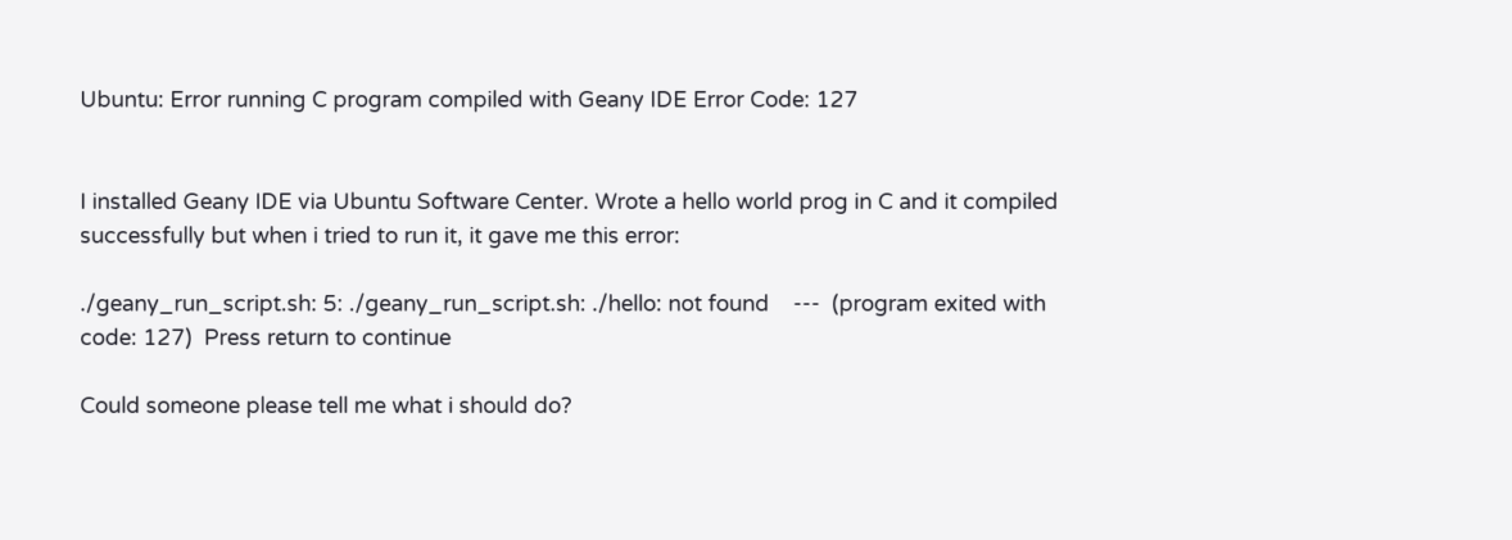Ubuntu: Error running C program compiled with Geany IDE Error Code: 127


I installed Geany IDE via Ubuntu Software Center. Wrote a hello world prog in C and it compiled successfully but when i tried to run it, it gave me this error:

./geany_run_script.sh: 5: ./geany_run_script.sh: ./hello: not found    ---  (program exited with code: 127)  Press return to continue

Could someone please tell me what i should do?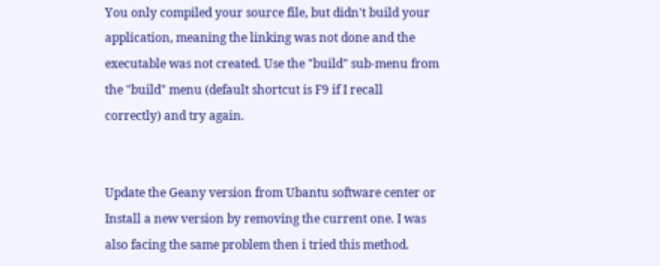You only compiled your source file, but didn't build your application, meaning the linking was not done and the executable was not created. Use the "build" sub-menu from the "build" menu (default shortcut is F9 if I recall correctly) and try again.


Update the Geany version from Ubantu software center or Install a new version by removing the current one. I was also facing the same problem then i tried this method.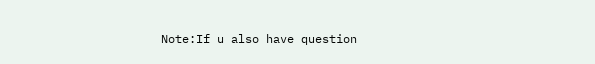Note:If u also have question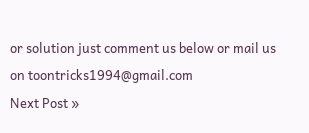or solution just comment us below or mail us on toontricks1994@gmail.com
Next Post »